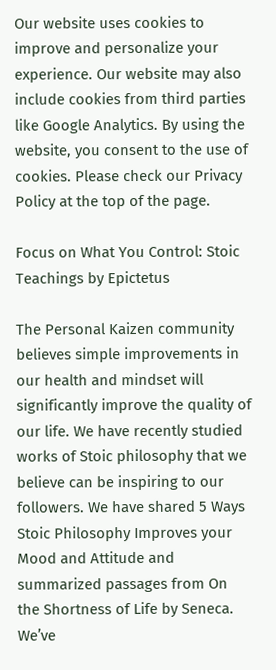Our website uses cookies to improve and personalize your experience. Our website may also include cookies from third parties like Google Analytics. By using the website, you consent to the use of cookies. Please check our Privacy Policy at the top of the page.

Focus on What You Control: Stoic Teachings by Epictetus

The Personal Kaizen community believes simple improvements in our health and mindset will significantly improve the quality of our life. We have recently studied works of Stoic philosophy that we believe can be inspiring to our followers. We have shared 5 Ways Stoic Philosophy Improves your Mood and Attitude and summarized passages from On the Shortness of Life by Seneca. We’ve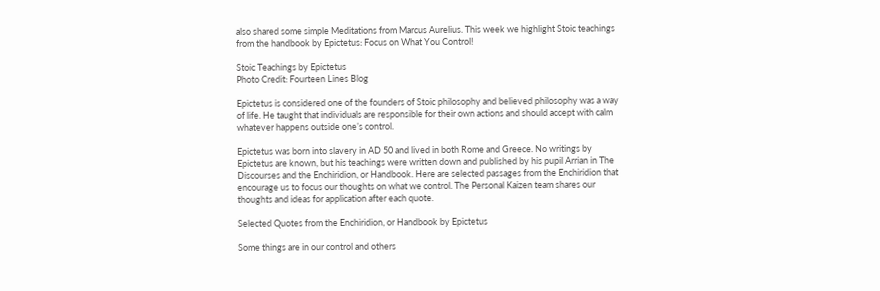also shared some simple Meditations from Marcus Aurelius. This week we highlight Stoic teachings from the handbook by Epictetus: Focus on What You Control!

Stoic Teachings by Epictetus
Photo Credit: Fourteen Lines Blog

Epictetus is considered one of the founders of Stoic philosophy and believed philosophy was a way of life. He taught that individuals are responsible for their own actions and should accept with calm whatever happens outside one’s control.

Epictetus was born into slavery in AD 50 and lived in both Rome and Greece. No writings by Epictetus are known, but his teachings were written down and published by his pupil Arrian in The Discourses and the Enchiridion, or Handbook. Here are selected passages from the Enchiridion that encourage us to focus our thoughts on what we control. The Personal Kaizen team shares our thoughts and ideas for application after each quote.

Selected Quotes from the Enchiridion, or Handbook by Epictetus

Some things are in our control and others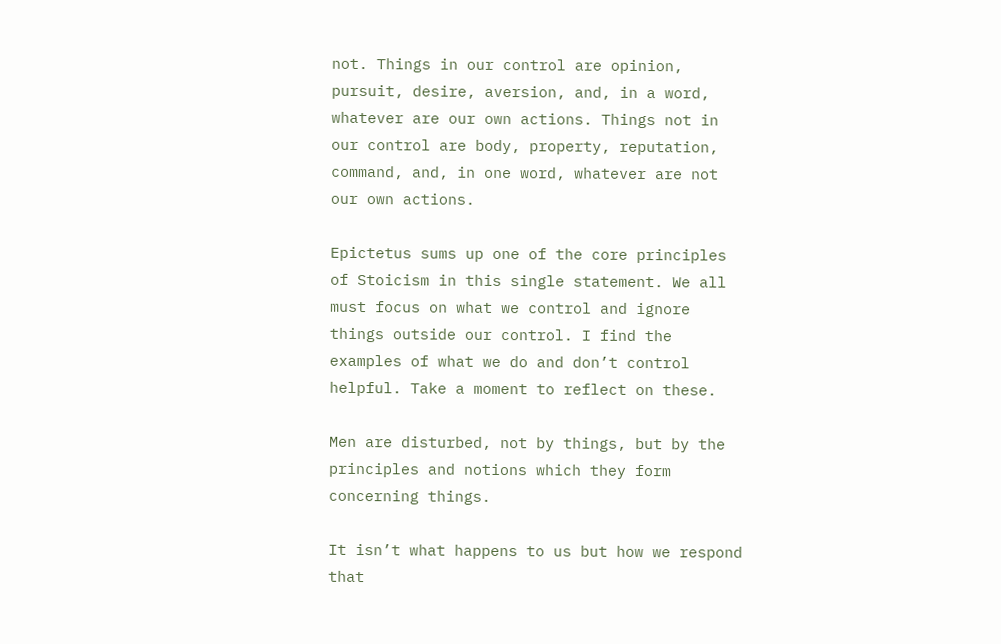not. Things in our control are opinion, pursuit, desire, aversion, and, in a word, whatever are our own actions. Things not in our control are body, property, reputation, command, and, in one word, whatever are not our own actions.

Epictetus sums up one of the core principles of Stoicism in this single statement. We all must focus on what we control and ignore things outside our control. I find the examples of what we do and don’t control helpful. Take a moment to reflect on these.

Men are disturbed, not by things, but by the principles and notions which they form concerning things.

It isn’t what happens to us but how we respond that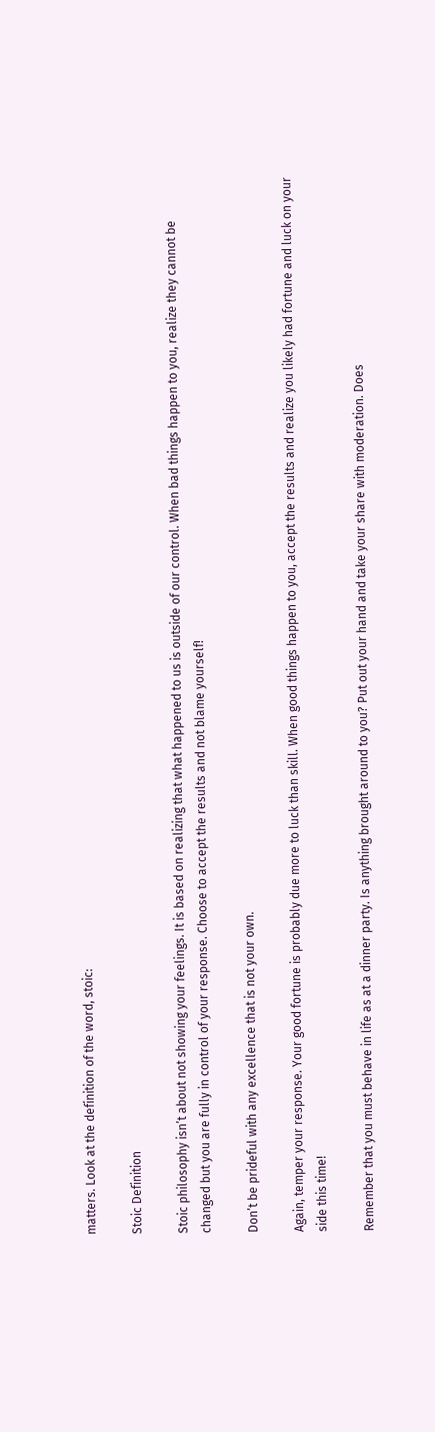matters. Look at the definition of the word, stoic:

Stoic Definition

Stoic philosophy isn’t about not showing your feelings. It is based on realizing that what happened to us is outside of our control. When bad things happen to you, realize they cannot be changed but you are fully in control of your response. Choose to accept the results and not blame yourself!

Don’t be prideful with any excellence that is not your own.

Again, temper your response. Your good fortune is probably due more to luck than skill. When good things happen to you, accept the results and realize you likely had fortune and luck on your side this time!

Remember that you must behave in life as at a dinner party. Is anything brought around to you? Put out your hand and take your share with moderation. Does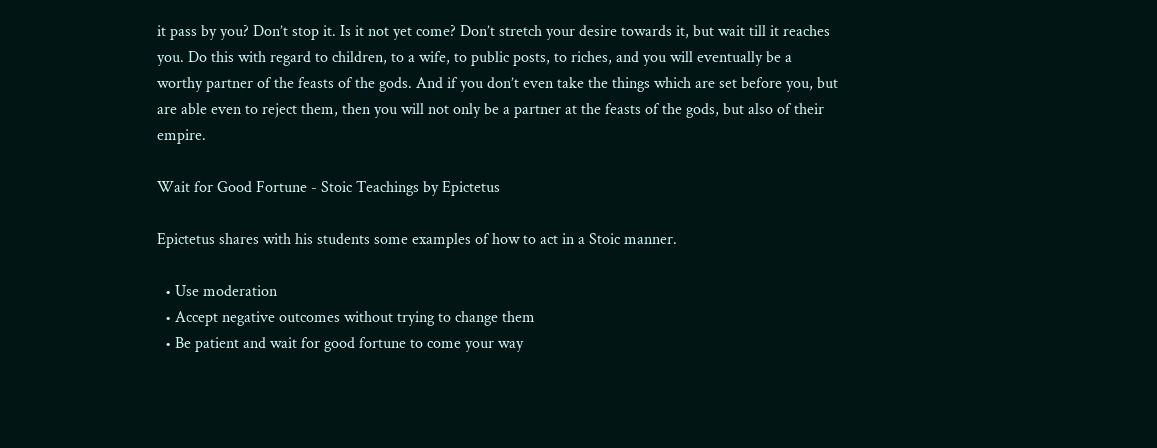it pass by you? Don’t stop it. Is it not yet come? Don’t stretch your desire towards it, but wait till it reaches you. Do this with regard to children, to a wife, to public posts, to riches, and you will eventually be a worthy partner of the feasts of the gods. And if you don’t even take the things which are set before you, but are able even to reject them, then you will not only be a partner at the feasts of the gods, but also of their empire.

Wait for Good Fortune - Stoic Teachings by Epictetus

Epictetus shares with his students some examples of how to act in a Stoic manner.

  • Use moderation
  • Accept negative outcomes without trying to change them
  • Be patient and wait for good fortune to come your way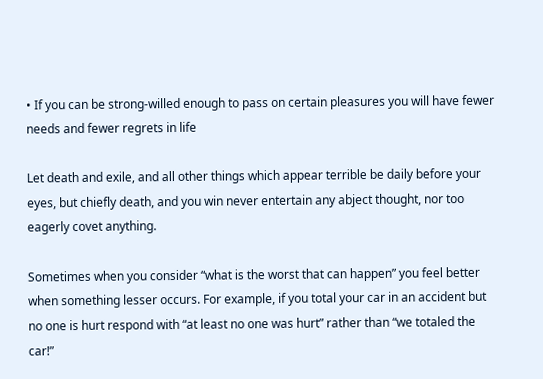• If you can be strong-willed enough to pass on certain pleasures you will have fewer needs and fewer regrets in life

Let death and exile, and all other things which appear terrible be daily before your eyes, but chiefly death, and you win never entertain any abject thought, nor too eagerly covet anything.

Sometimes when you consider “what is the worst that can happen” you feel better when something lesser occurs. For example, if you total your car in an accident but no one is hurt respond with “at least no one was hurt” rather than “we totaled the car!”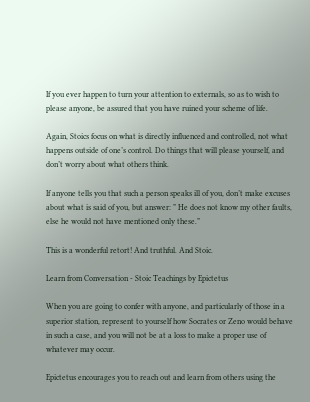If you ever happen to turn your attention to externals, so as to wish to please anyone, be assured that you have ruined your scheme of life.

Again, Stoics focus on what is directly influenced and controlled, not what happens outside of one’s control. Do things that will please yourself, and don’t worry about what others think.

If anyone tells you that such a person speaks ill of you, don’t make excuses about what is said of you, but answer: ” He does not know my other faults, else he would not have mentioned only these.”

This is a wonderful retort! And truthful. And Stoic.

Learn from Conversation - Stoic Teachings by Epictetus

When you are going to confer with anyone, and particularly of those in a superior station, represent to yourself how Socrates or Zeno would behave in such a case, and you will not be at a loss to make a proper use of whatever may occur.

Epictetus encourages you to reach out and learn from others using the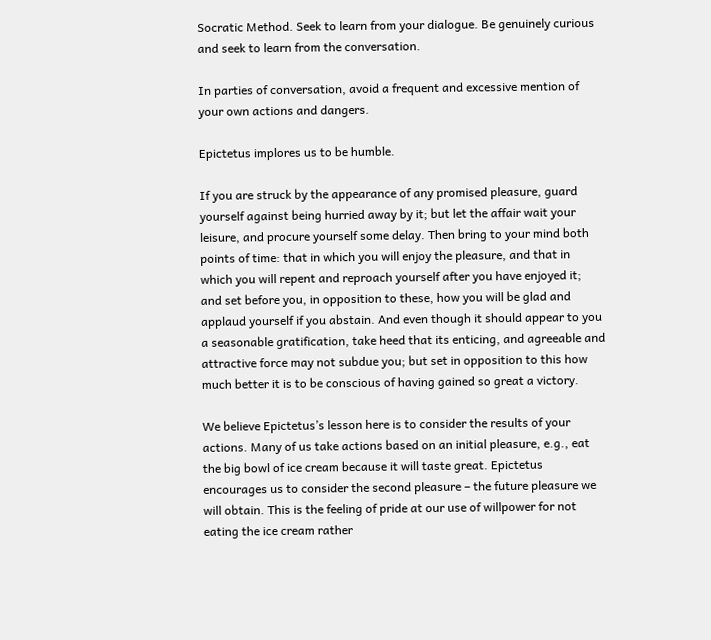Socratic Method. Seek to learn from your dialogue. Be genuinely curious and seek to learn from the conversation.

In parties of conversation, avoid a frequent and excessive mention of your own actions and dangers.

Epictetus implores us to be humble.

If you are struck by the appearance of any promised pleasure, guard yourself against being hurried away by it; but let the affair wait your leisure, and procure yourself some delay. Then bring to your mind both points of time: that in which you will enjoy the pleasure, and that in which you will repent and reproach yourself after you have enjoyed it; and set before you, in opposition to these, how you will be glad and applaud yourself if you abstain. And even though it should appear to you a seasonable gratification, take heed that its enticing, and agreeable and attractive force may not subdue you; but set in opposition to this how much better it is to be conscious of having gained so great a victory.

We believe Epictetus’s lesson here is to consider the results of your actions. Many of us take actions based on an initial pleasure, e.g., eat the big bowl of ice cream because it will taste great. Epictetus encourages us to consider the second pleasure – the future pleasure we will obtain. This is the feeling of pride at our use of willpower for not eating the ice cream rather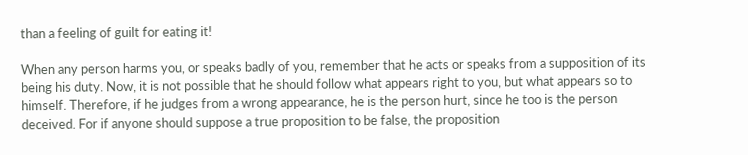than a feeling of guilt for eating it!

When any person harms you, or speaks badly of you, remember that he acts or speaks from a supposition of its being his duty. Now, it is not possible that he should follow what appears right to you, but what appears so to himself. Therefore, if he judges from a wrong appearance, he is the person hurt, since he too is the person deceived. For if anyone should suppose a true proposition to be false, the proposition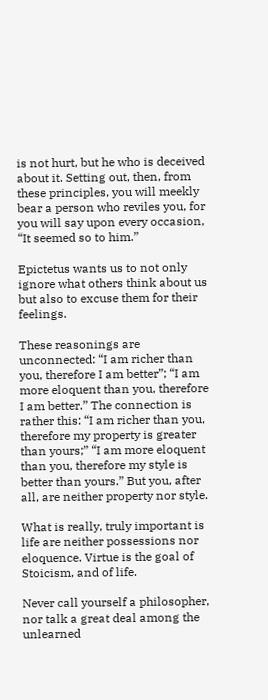is not hurt, but he who is deceived about it. Setting out, then, from these principles, you will meekly bear a person who reviles you, for you will say upon every occasion, “It seemed so to him.”

Epictetus wants us to not only ignore what others think about us but also to excuse them for their feelings.

These reasonings are unconnected: “I am richer than you, therefore I am better”; “I am more eloquent than you, therefore I am better.” The connection is rather this: “I am richer than you, therefore my property is greater than yours;” “I am more eloquent than you, therefore my style is better than yours.” But you, after all, are neither property nor style.

What is really, truly important is life are neither possessions nor eloquence. Virtue is the goal of Stoicism, and of life.

Never call yourself a philosopher, nor talk a great deal among the unlearned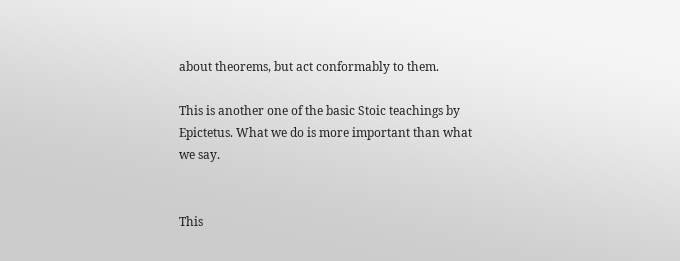about theorems, but act conformably to them.

This is another one of the basic Stoic teachings by Epictetus. What we do is more important than what we say.


This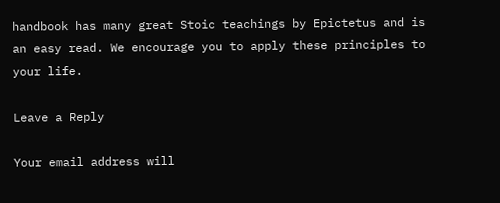handbook has many great Stoic teachings by Epictetus and is an easy read. We encourage you to apply these principles to your life.

Leave a Reply

Your email address will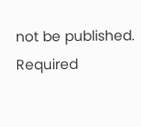not be published. Required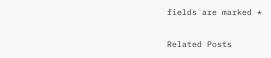fields are marked *

Related Posts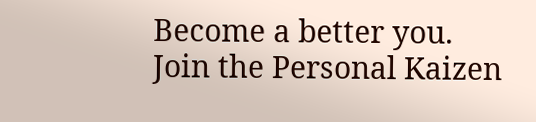Become a better you. Join the Personal Kaizen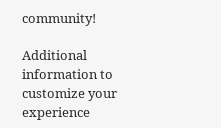community!

Additional information to customize your experience